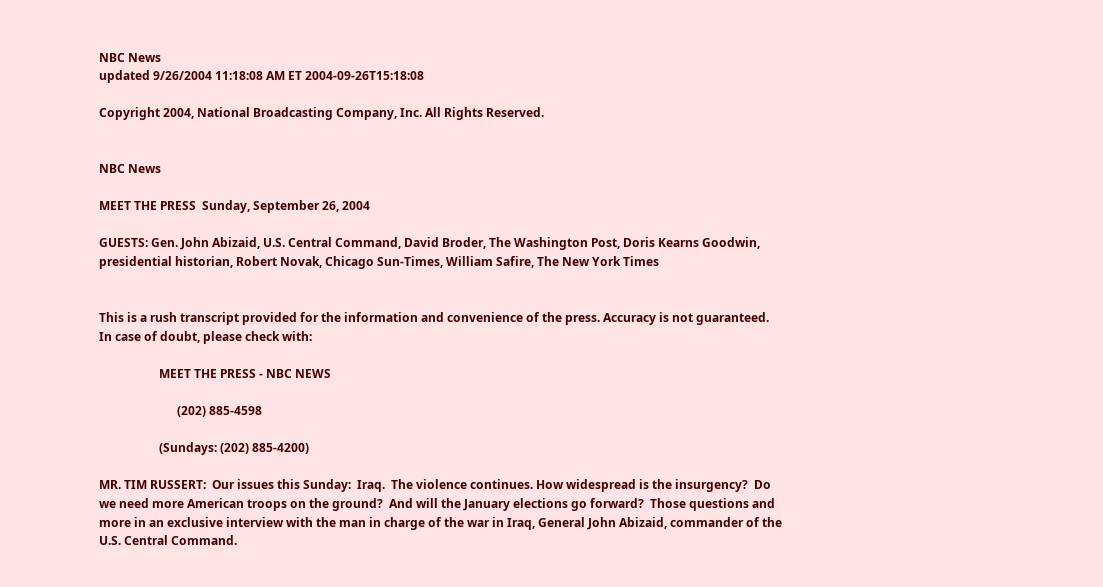NBC News
updated 9/26/2004 11:18:08 AM ET 2004-09-26T15:18:08

Copyright 2004, National Broadcasting Company, Inc. All Rights Reserved.


NBC News

MEET THE PRESS  Sunday, September 26, 2004

GUESTS: Gen. John Abizaid, U.S. Central Command, David Broder, The Washington Post, Doris Kearns Goodwin, presidential historian, Robert Novak, Chicago Sun-Times, William Safire, The New York Times


This is a rush transcript provided for the information and convenience of the press. Accuracy is not guaranteed. In case of doubt, please check with:

                    MEET THE PRESS - NBC NEWS

                          (202) 885-4598

                    (Sundays: (202) 885-4200)

MR. TIM RUSSERT:  Our issues this Sunday:  Iraq.  The violence continues. How widespread is the insurgency?  Do we need more American troops on the ground?  And will the January elections go forward?  Those questions and more in an exclusive interview with the man in charge of the war in Iraq, General John Abizaid, commander of the U.S. Central Command.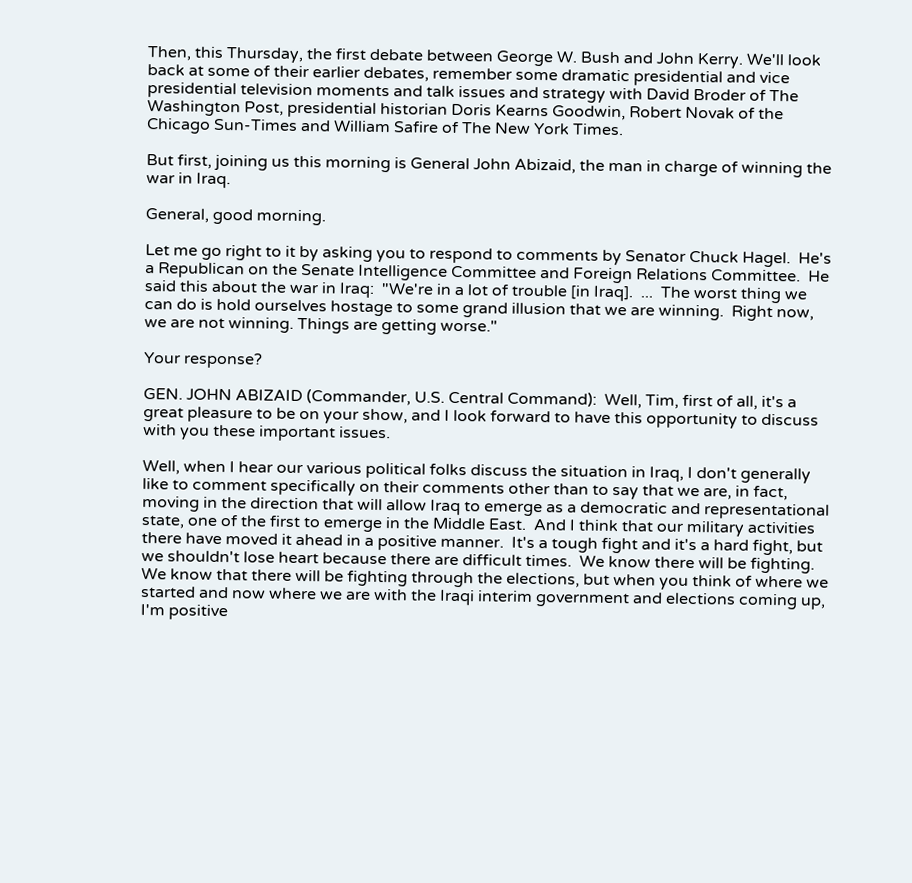Then, this Thursday, the first debate between George W. Bush and John Kerry. We'll look back at some of their earlier debates, remember some dramatic presidential and vice presidential television moments and talk issues and strategy with David Broder of The Washington Post, presidential historian Doris Kearns Goodwin, Robert Novak of the Chicago Sun-Times and William Safire of The New York Times.

But first, joining us this morning is General John Abizaid, the man in charge of winning the war in Iraq.

General, good morning.

Let me go right to it by asking you to respond to comments by Senator Chuck Hagel.  He's a Republican on the Senate Intelligence Committee and Foreign Relations Committee.  He said this about the war in Iraq:  "We're in a lot of trouble [in Iraq].  ...  The worst thing we can do is hold ourselves hostage to some grand illusion that we are winning.  Right now, we are not winning. Things are getting worse."

Your response?

GEN. JOHN ABIZAID (Commander, U.S. Central Command):  Well, Tim, first of all, it's a great pleasure to be on your show, and I look forward to have this opportunity to discuss with you these important issues.

Well, when I hear our various political folks discuss the situation in Iraq, I don't generally like to comment specifically on their comments other than to say that we are, in fact, moving in the direction that will allow Iraq to emerge as a democratic and representational state, one of the first to emerge in the Middle East.  And I think that our military activities there have moved it ahead in a positive manner.  It's a tough fight and it's a hard fight, but we shouldn't lose heart because there are difficult times.  We know there will be fighting.  We know that there will be fighting through the elections, but when you think of where we started and now where we are with the Iraqi interim government and elections coming up, I'm positive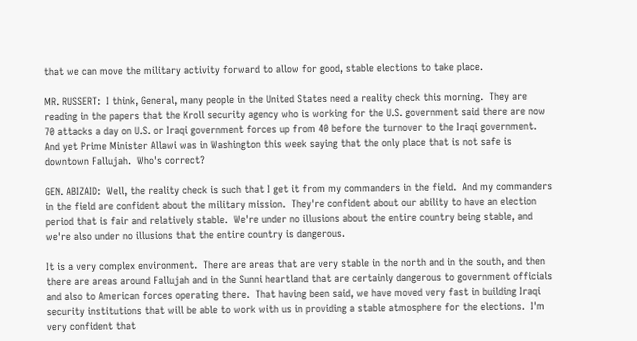that we can move the military activity forward to allow for good, stable elections to take place.

MR. RUSSERT:  I think, General, many people in the United States need a reality check this morning.  They are reading in the papers that the Kroll security agency who is working for the U.S. government said there are now 70 attacks a day on U.S. or Iraqi government forces up from 40 before the turnover to the Iraqi government.  And yet Prime Minister Allawi was in Washington this week saying that the only place that is not safe is downtown Fallujah.  Who's correct?

GEN. ABIZAID:  Well, the reality check is such that I get it from my commanders in the field.  And my commanders in the field are confident about the military mission.  They're confident about our ability to have an election period that is fair and relatively stable.  We're under no illusions about the entire country being stable, and we're also under no illusions that the entire country is dangerous.

It is a very complex environment.  There are areas that are very stable in the north and in the south, and then there are areas around Fallujah and in the Sunni heartland that are certainly dangerous to government officials and also to American forces operating there.  That having been said, we have moved very fast in building Iraqi security institutions that will be able to work with us in providing a stable atmosphere for the elections.  I'm very confident that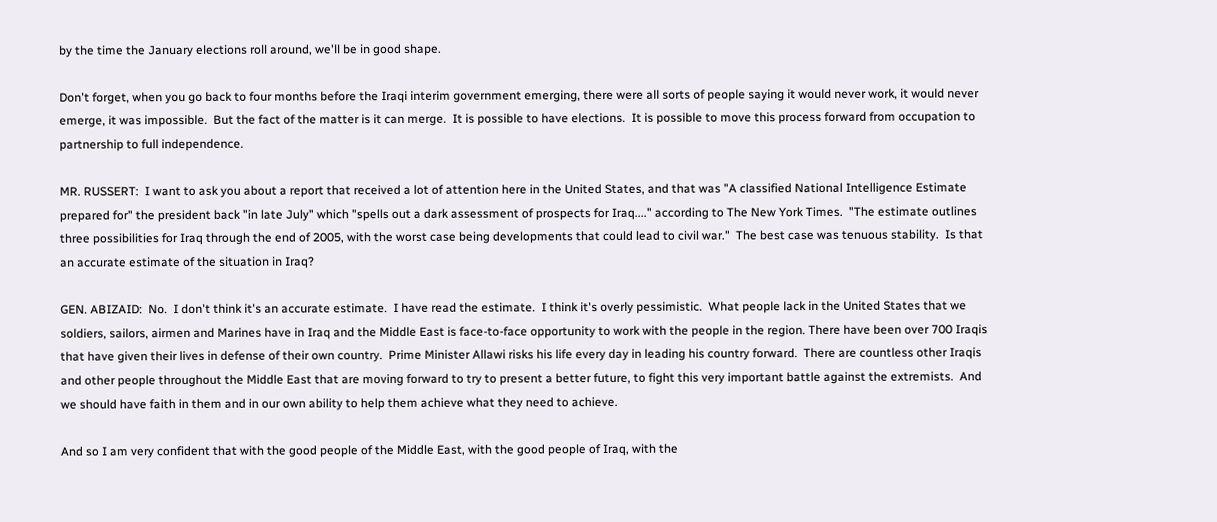by the time the January elections roll around, we'll be in good shape.

Don't forget, when you go back to four months before the Iraqi interim government emerging, there were all sorts of people saying it would never work, it would never emerge, it was impossible.  But the fact of the matter is it can merge.  It is possible to have elections.  It is possible to move this process forward from occupation to partnership to full independence.

MR. RUSSERT:  I want to ask you about a report that received a lot of attention here in the United States, and that was "A classified National Intelligence Estimate prepared for" the president back "in late July" which "spells out a dark assessment of prospects for Iraq...." according to The New York Times.  "The estimate outlines three possibilities for Iraq through the end of 2005, with the worst case being developments that could lead to civil war."  The best case was tenuous stability.  Is that an accurate estimate of the situation in Iraq?

GEN. ABIZAID:  No.  I don't think it's an accurate estimate.  I have read the estimate.  I think it's overly pessimistic.  What people lack in the United States that we soldiers, sailors, airmen and Marines have in Iraq and the Middle East is face-to-face opportunity to work with the people in the region. There have been over 700 Iraqis that have given their lives in defense of their own country.  Prime Minister Allawi risks his life every day in leading his country forward.  There are countless other Iraqis and other people throughout the Middle East that are moving forward to try to present a better future, to fight this very important battle against the extremists.  And we should have faith in them and in our own ability to help them achieve what they need to achieve.

And so I am very confident that with the good people of the Middle East, with the good people of Iraq, with the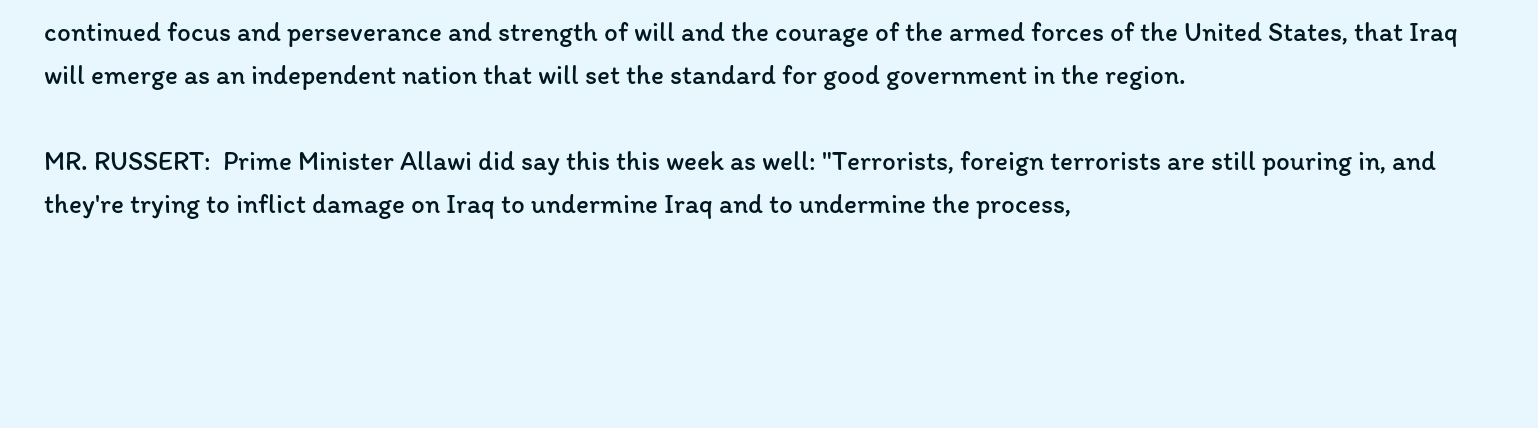continued focus and perseverance and strength of will and the courage of the armed forces of the United States, that Iraq will emerge as an independent nation that will set the standard for good government in the region.

MR. RUSSERT:  Prime Minister Allawi did say this this week as well: "Terrorists, foreign terrorists are still pouring in, and they're trying to inflict damage on Iraq to undermine Iraq and to undermine the process,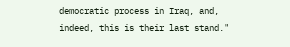democratic process in Iraq, and, indeed, this is their last stand."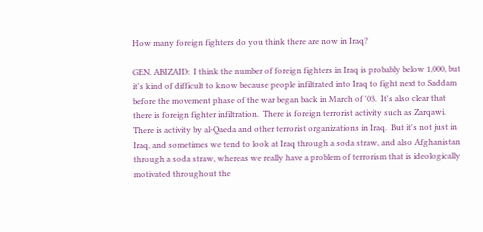How many foreign fighters do you think there are now in Iraq?

GEN. ABIZAID:  I think the number of foreign fighters in Iraq is probably below 1,000, but it's kind of difficult to know because people infiltrated into Iraq to fight next to Saddam before the movement phase of the war began back in March of '03.  It's also clear that there is foreign fighter infiltration.  There is foreign terrorist activity such as Zarqawi.  There is activity by al-Qaeda and other terrorist organizations in Iraq.  But it's not just in Iraq, and sometimes we tend to look at Iraq through a soda straw, and also Afghanistan through a soda straw, whereas we really have a problem of terrorism that is ideologically motivated throughout the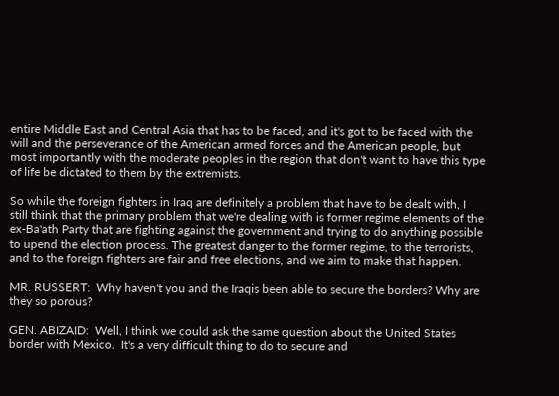entire Middle East and Central Asia that has to be faced, and it's got to be faced with the will and the perseverance of the American armed forces and the American people, but most importantly with the moderate peoples in the region that don't want to have this type of life be dictated to them by the extremists.

So while the foreign fighters in Iraq are definitely a problem that have to be dealt with, I still think that the primary problem that we're dealing with is former regime elements of the ex-Ba'ath Party that are fighting against the government and trying to do anything possible to upend the election process. The greatest danger to the former regime, to the terrorists, and to the foreign fighters are fair and free elections, and we aim to make that happen.

MR. RUSSERT:  Why haven't you and the Iraqis been able to secure the borders? Why are they so porous?

GEN. ABIZAID:  Well, I think we could ask the same question about the United States border with Mexico.  It's a very difficult thing to do to secure and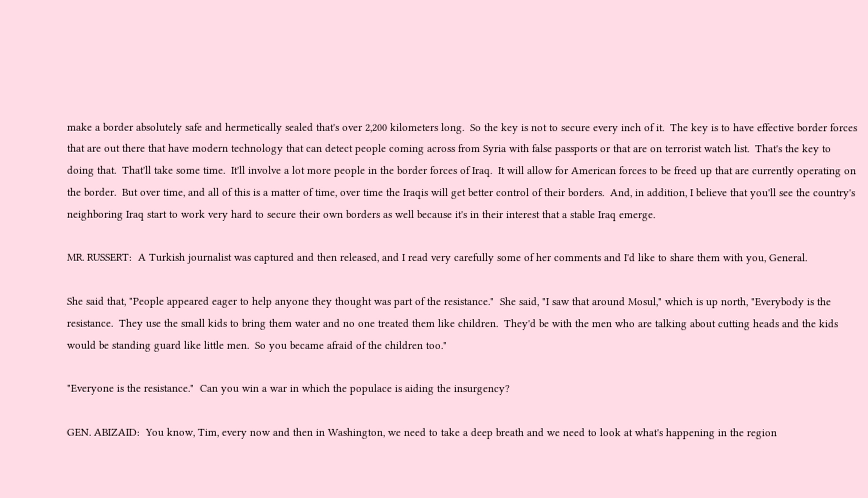make a border absolutely safe and hermetically sealed that's over 2,200 kilometers long.  So the key is not to secure every inch of it.  The key is to have effective border forces that are out there that have modern technology that can detect people coming across from Syria with false passports or that are on terrorist watch list.  That's the key to doing that.  That'll take some time.  It'll involve a lot more people in the border forces of Iraq.  It will allow for American forces to be freed up that are currently operating on the border.  But over time, and all of this is a matter of time, over time the Iraqis will get better control of their borders.  And, in addition, I believe that you'll see the country's neighboring Iraq start to work very hard to secure their own borders as well because it's in their interest that a stable Iraq emerge.

MR. RUSSERT:  A Turkish journalist was captured and then released, and I read very carefully some of her comments and I'd like to share them with you, General.

She said that, "People appeared eager to help anyone they thought was part of the resistance."  She said, "I saw that around Mosul," which is up north, "Everybody is the resistance.  They use the small kids to bring them water and no one treated them like children.  They'd be with the men who are talking about cutting heads and the kids would be standing guard like little men.  So you became afraid of the children too."

"Everyone is the resistance."  Can you win a war in which the populace is aiding the insurgency?

GEN. ABIZAID:  You know, Tim, every now and then in Washington, we need to take a deep breath and we need to look at what's happening in the region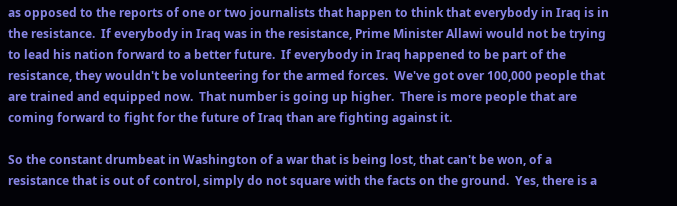as opposed to the reports of one or two journalists that happen to think that everybody in Iraq is in the resistance.  If everybody in Iraq was in the resistance, Prime Minister Allawi would not be trying to lead his nation forward to a better future.  If everybody in Iraq happened to be part of the resistance, they wouldn't be volunteering for the armed forces.  We've got over 100,000 people that are trained and equipped now.  That number is going up higher.  There is more people that are coming forward to fight for the future of Iraq than are fighting against it.

So the constant drumbeat in Washington of a war that is being lost, that can't be won, of a resistance that is out of control, simply do not square with the facts on the ground.  Yes, there is a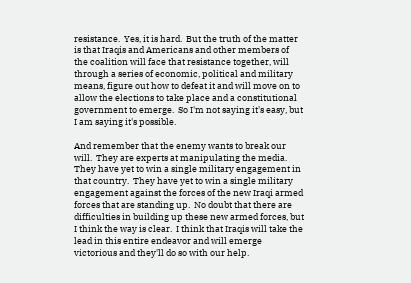resistance.  Yes, it is hard.  But the truth of the matter is that Iraqis and Americans and other members of the coalition will face that resistance together, will through a series of economic, political and military means, figure out how to defeat it and will move on to allow the elections to take place and a constitutional government to emerge.  So I'm not saying it's easy, but I am saying it's possible.

And remember that the enemy wants to break our will.  They are experts at manipulating the media.  They have yet to win a single military engagement in that country.  They have yet to win a single military engagement against the forces of the new Iraqi armed forces that are standing up.  No doubt that there are difficulties in building up these new armed forces, but I think the way is clear.  I think that Iraqis will take the lead in this entire endeavor and will emerge victorious and they'll do so with our help.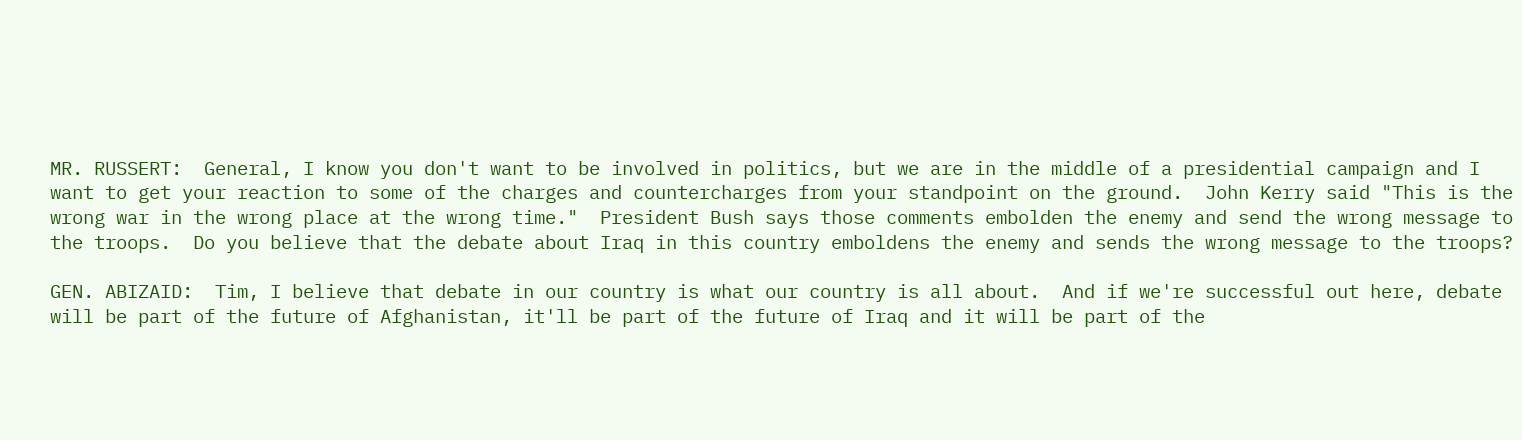MR. RUSSERT:  General, I know you don't want to be involved in politics, but we are in the middle of a presidential campaign and I want to get your reaction to some of the charges and countercharges from your standpoint on the ground.  John Kerry said "This is the wrong war in the wrong place at the wrong time."  President Bush says those comments embolden the enemy and send the wrong message to the troops.  Do you believe that the debate about Iraq in this country emboldens the enemy and sends the wrong message to the troops?

GEN. ABIZAID:  Tim, I believe that debate in our country is what our country is all about.  And if we're successful out here, debate will be part of the future of Afghanistan, it'll be part of the future of Iraq and it will be part of the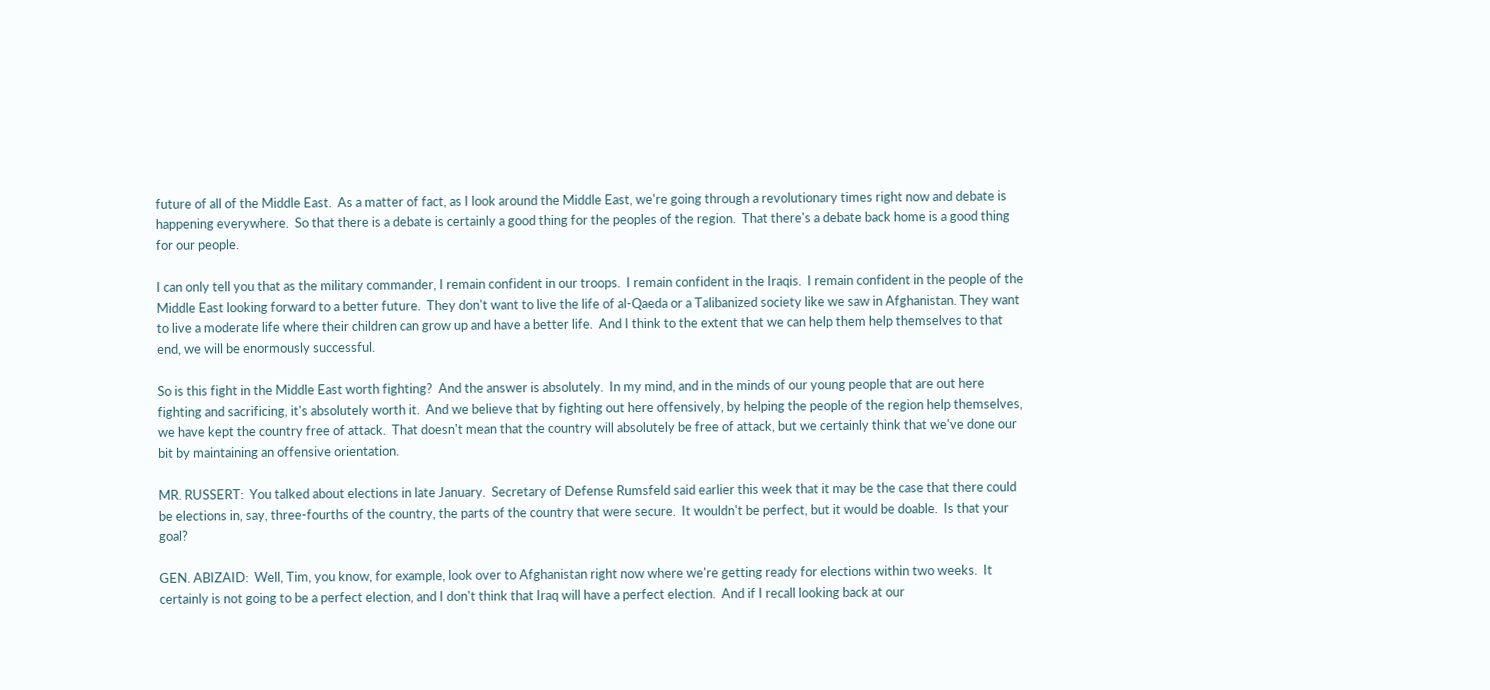future of all of the Middle East.  As a matter of fact, as I look around the Middle East, we're going through a revolutionary times right now and debate is happening everywhere.  So that there is a debate is certainly a good thing for the peoples of the region.  That there's a debate back home is a good thing for our people.

I can only tell you that as the military commander, I remain confident in our troops.  I remain confident in the Iraqis.  I remain confident in the people of the Middle East looking forward to a better future.  They don't want to live the life of al-Qaeda or a Talibanized society like we saw in Afghanistan. They want to live a moderate life where their children can grow up and have a better life.  And I think to the extent that we can help them help themselves to that end, we will be enormously successful.

So is this fight in the Middle East worth fighting?  And the answer is absolutely.  In my mind, and in the minds of our young people that are out here fighting and sacrificing, it's absolutely worth it.  And we believe that by fighting out here offensively, by helping the people of the region help themselves, we have kept the country free of attack.  That doesn't mean that the country will absolutely be free of attack, but we certainly think that we've done our bit by maintaining an offensive orientation.

MR. RUSSERT:  You talked about elections in late January.  Secretary of Defense Rumsfeld said earlier this week that it may be the case that there could be elections in, say, three-fourths of the country, the parts of the country that were secure.  It wouldn't be perfect, but it would be doable.  Is that your goal?

GEN. ABIZAID:  Well, Tim, you know, for example, look over to Afghanistan right now where we're getting ready for elections within two weeks.  It certainly is not going to be a perfect election, and I don't think that Iraq will have a perfect election.  And if I recall looking back at our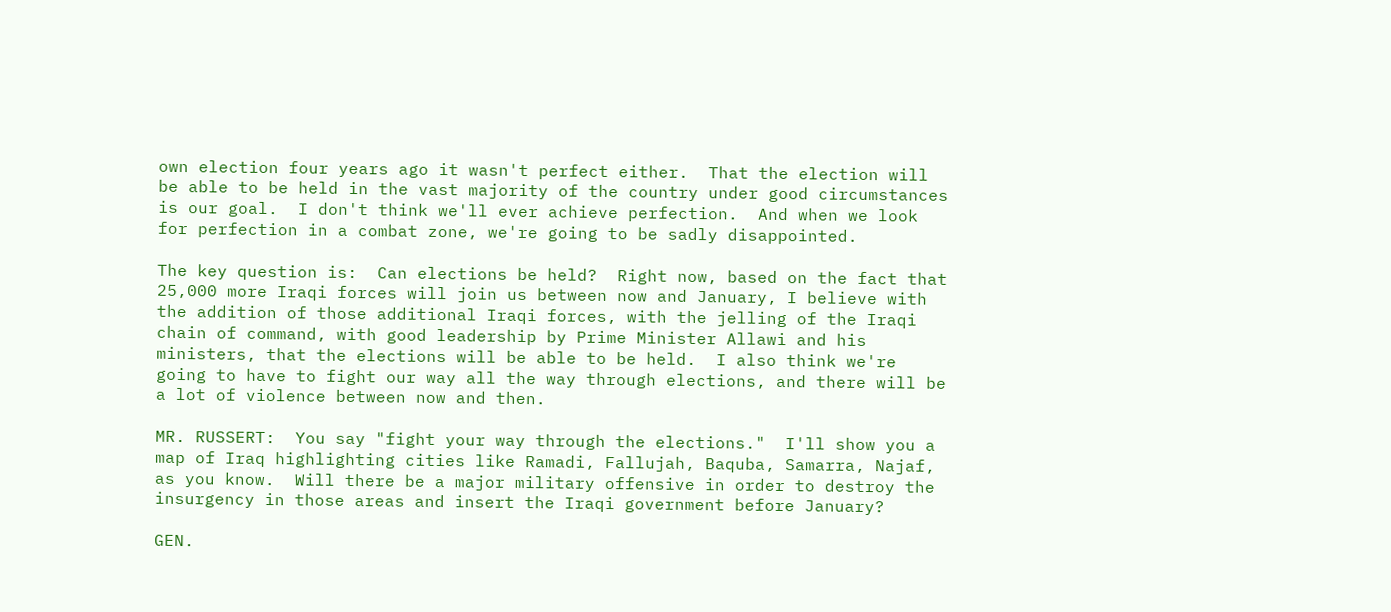own election four years ago it wasn't perfect either.  That the election will be able to be held in the vast majority of the country under good circumstances is our goal.  I don't think we'll ever achieve perfection.  And when we look for perfection in a combat zone, we're going to be sadly disappointed.

The key question is:  Can elections be held?  Right now, based on the fact that 25,000 more Iraqi forces will join us between now and January, I believe with the addition of those additional Iraqi forces, with the jelling of the Iraqi chain of command, with good leadership by Prime Minister Allawi and his ministers, that the elections will be able to be held.  I also think we're going to have to fight our way all the way through elections, and there will be a lot of violence between now and then.

MR. RUSSERT:  You say "fight your way through the elections."  I'll show you a map of Iraq highlighting cities like Ramadi, Fallujah, Baquba, Samarra, Najaf, as you know.  Will there be a major military offensive in order to destroy the insurgency in those areas and insert the Iraqi government before January?

GEN.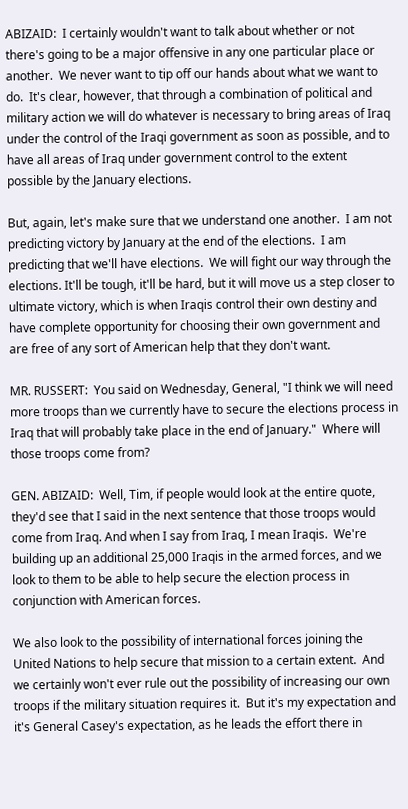ABIZAID:  I certainly wouldn't want to talk about whether or not there's going to be a major offensive in any one particular place or another.  We never want to tip off our hands about what we want to do.  It's clear, however, that through a combination of political and military action we will do whatever is necessary to bring areas of Iraq under the control of the Iraqi government as soon as possible, and to have all areas of Iraq under government control to the extent possible by the January elections.

But, again, let's make sure that we understand one another.  I am not predicting victory by January at the end of the elections.  I am predicting that we'll have elections.  We will fight our way through the elections. It'll be tough, it'll be hard, but it will move us a step closer to ultimate victory, which is when Iraqis control their own destiny and have complete opportunity for choosing their own government and are free of any sort of American help that they don't want.

MR. RUSSERT:  You said on Wednesday, General, "I think we will need more troops than we currently have to secure the elections process in Iraq that will probably take place in the end of January."  Where will those troops come from?

GEN. ABIZAID:  Well, Tim, if people would look at the entire quote, they'd see that I said in the next sentence that those troops would come from Iraq. And when I say from Iraq, I mean Iraqis.  We're building up an additional 25,000 Iraqis in the armed forces, and we look to them to be able to help secure the election process in conjunction with American forces.

We also look to the possibility of international forces joining the United Nations to help secure that mission to a certain extent.  And we certainly won't ever rule out the possibility of increasing our own troops if the military situation requires it.  But it's my expectation and it's General Casey's expectation, as he leads the effort there in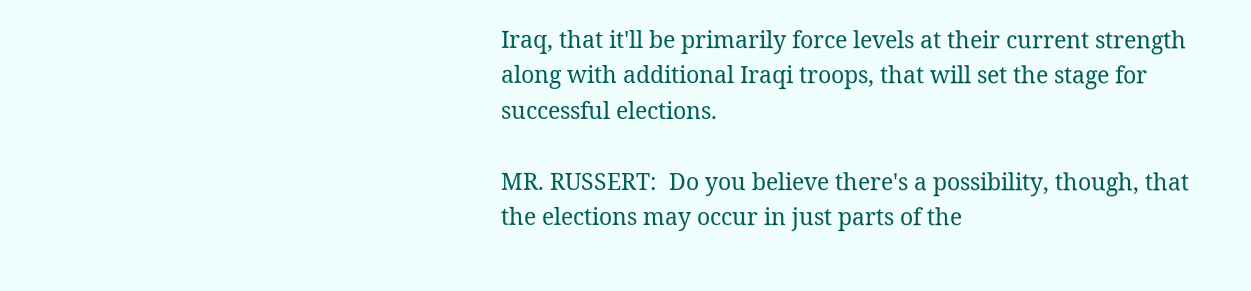Iraq, that it'll be primarily force levels at their current strength along with additional Iraqi troops, that will set the stage for successful elections.

MR. RUSSERT:  Do you believe there's a possibility, though, that the elections may occur in just parts of the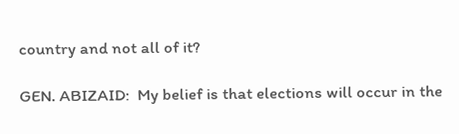country and not all of it?

GEN. ABIZAID:  My belief is that elections will occur in the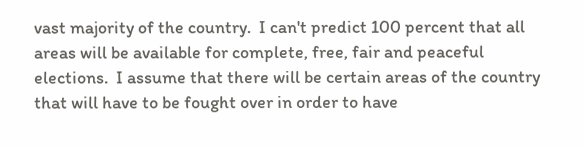vast majority of the country.  I can't predict 100 percent that all areas will be available for complete, free, fair and peaceful elections.  I assume that there will be certain areas of the country that will have to be fought over in order to have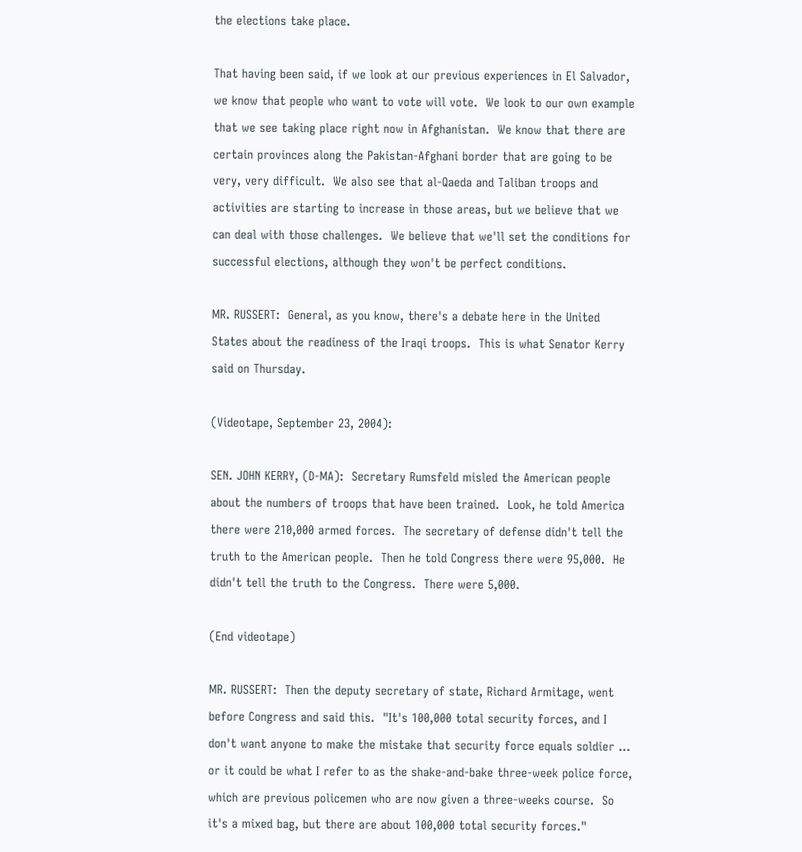the elections take place.

That having been said, if we look at our previous experiences in El Salvador, we know that people who want to vote will vote.  We look to our own example that we see taking place right now in Afghanistan.  We know that there are certain provinces along the Pakistan-Afghani border that are going to be very, very difficult.  We also see that al-Qaeda and Taliban troops and activities are starting to increase in those areas, but we believe that we can deal with those challenges.  We believe that we'll set the conditions for successful elections, although they won't be perfect conditions.

MR. RUSSERT:  General, as you know, there's a debate here in the United States about the readiness of the Iraqi troops.  This is what Senator Kerry said on Thursday.

(Videotape, September 23, 2004):

SEN. JOHN KERRY, (D-MA):  Secretary Rumsfeld misled the American people about the numbers of troops that have been trained.  Look, he told America there were 210,000 armed forces.  The secretary of defense didn't tell the truth to the American people.  Then he told Congress there were 95,000.  He didn't tell the truth to the Congress.  There were 5,000.

(End videotape)

MR. RUSSERT:  Then the deputy secretary of state, Richard Armitage, went before Congress and said this.  "It's 100,000 total security forces, and I don't want anyone to make the mistake that security force equals soldier ... or it could be what I refer to as the shake-and-bake three-week police force, which are previous policemen who are now given a three-weeks course.  So it's a mixed bag, but there are about 100,000 total security forces."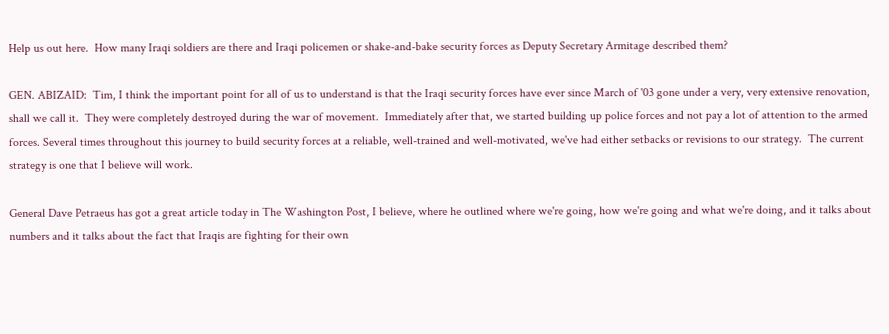Help us out here.  How many Iraqi soldiers are there and Iraqi policemen or shake-and-bake security forces as Deputy Secretary Armitage described them?

GEN. ABIZAID:  Tim, I think the important point for all of us to understand is that the Iraqi security forces have ever since March of '03 gone under a very, very extensive renovation, shall we call it.  They were completely destroyed during the war of movement.  Immediately after that, we started building up police forces and not pay a lot of attention to the armed forces. Several times throughout this journey to build security forces at a reliable, well-trained and well-motivated, we've had either setbacks or revisions to our strategy.  The current strategy is one that I believe will work.

General Dave Petraeus has got a great article today in The Washington Post, I believe, where he outlined where we're going, how we're going and what we're doing, and it talks about numbers and it talks about the fact that Iraqis are fighting for their own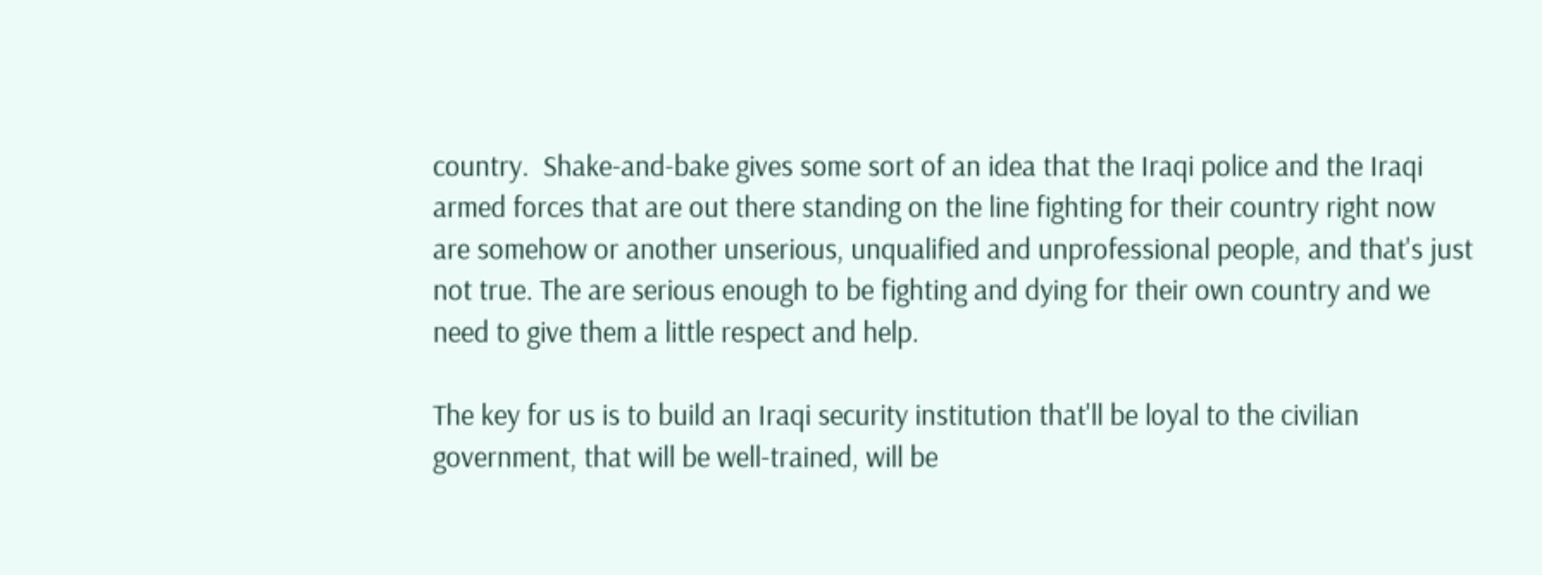country.  Shake-and-bake gives some sort of an idea that the Iraqi police and the Iraqi armed forces that are out there standing on the line fighting for their country right now are somehow or another unserious, unqualified and unprofessional people, and that's just not true. The are serious enough to be fighting and dying for their own country and we need to give them a little respect and help.

The key for us is to build an Iraqi security institution that'll be loyal to the civilian government, that will be well-trained, will be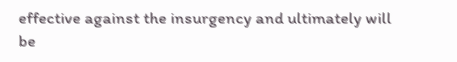effective against the insurgency and ultimately will be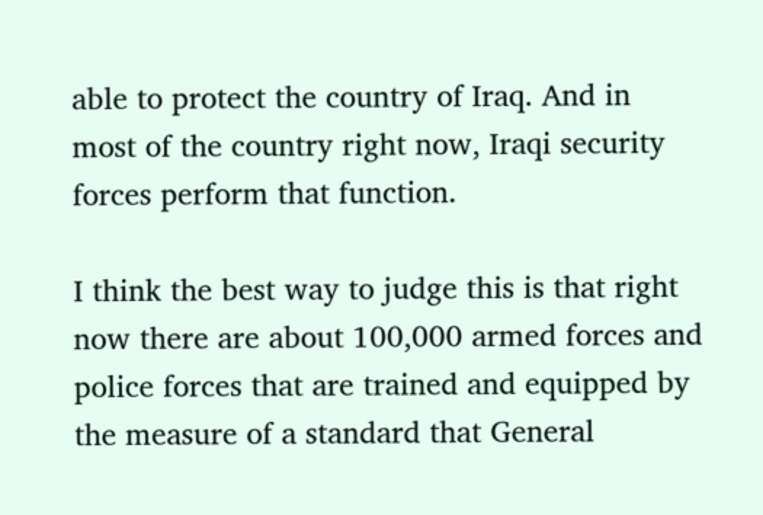able to protect the country of Iraq. And in most of the country right now, Iraqi security forces perform that function.

I think the best way to judge this is that right now there are about 100,000 armed forces and police forces that are trained and equipped by the measure of a standard that General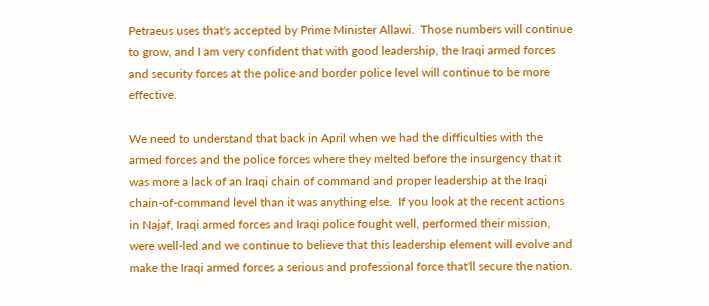Petraeus uses that's accepted by Prime Minister Allawi.  Those numbers will continue to grow, and I am very confident that with good leadership, the Iraqi armed forces and security forces at the police and border police level will continue to be more effective.

We need to understand that back in April when we had the difficulties with the armed forces and the police forces where they melted before the insurgency that it was more a lack of an Iraqi chain of command and proper leadership at the Iraqi chain-of-command level than it was anything else.  If you look at the recent actions in Najaf, Iraqi armed forces and Iraqi police fought well, performed their mission, were well-led and we continue to believe that this leadership element will evolve and make the Iraqi armed forces a serious and professional force that'll secure the nation.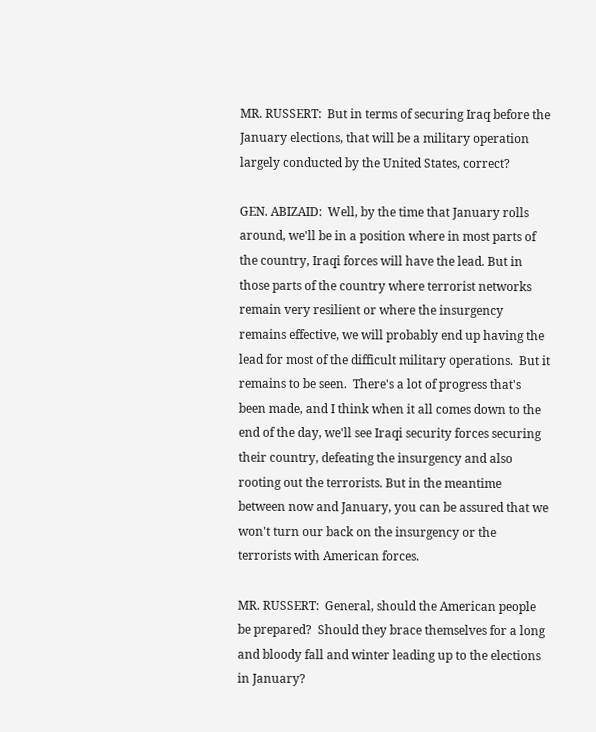MR. RUSSERT:  But in terms of securing Iraq before the January elections, that will be a military operation largely conducted by the United States, correct?

GEN. ABIZAID:  Well, by the time that January rolls around, we'll be in a position where in most parts of the country, Iraqi forces will have the lead. But in those parts of the country where terrorist networks remain very resilient or where the insurgency remains effective, we will probably end up having the lead for most of the difficult military operations.  But it remains to be seen.  There's a lot of progress that's been made, and I think when it all comes down to the end of the day, we'll see Iraqi security forces securing their country, defeating the insurgency and also rooting out the terrorists. But in the meantime between now and January, you can be assured that we won't turn our back on the insurgency or the terrorists with American forces.

MR. RUSSERT:  General, should the American people be prepared?  Should they brace themselves for a long and bloody fall and winter leading up to the elections in January?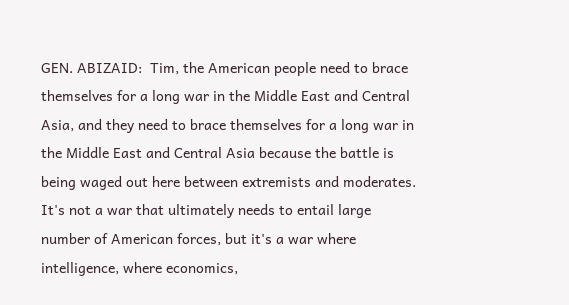GEN. ABIZAID:  Tim, the American people need to brace themselves for a long war in the Middle East and Central Asia, and they need to brace themselves for a long war in the Middle East and Central Asia because the battle is being waged out here between extremists and moderates.  It's not a war that ultimately needs to entail large number of American forces, but it's a war where intelligence, where economics,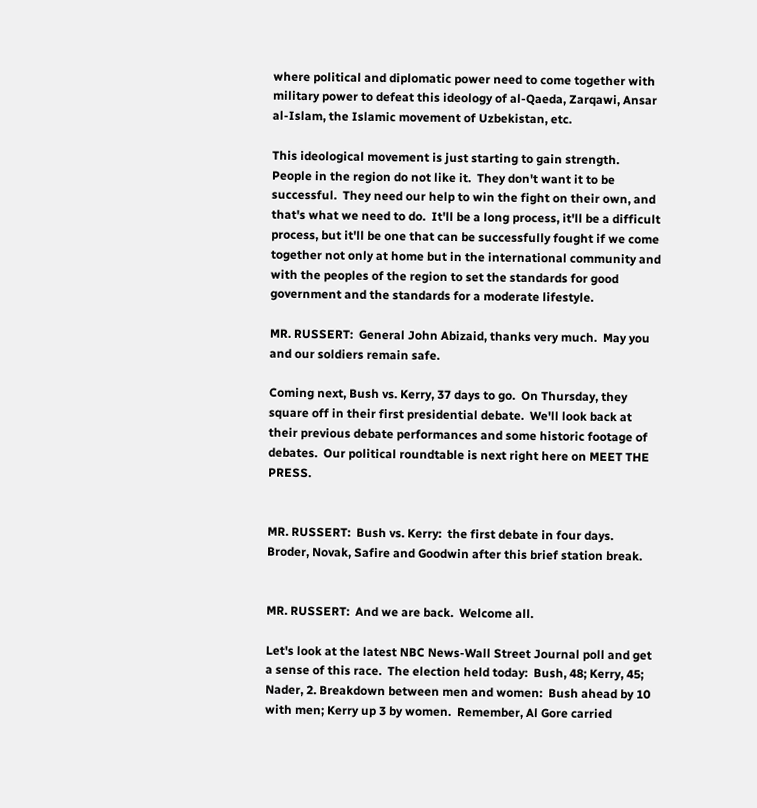where political and diplomatic power need to come together with military power to defeat this ideology of al-Qaeda, Zarqawi, Ansar al-Islam, the Islamic movement of Uzbekistan, etc.

This ideological movement is just starting to gain strength.  People in the region do not like it.  They don't want it to be successful.  They need our help to win the fight on their own, and that's what we need to do.  It'll be a long process, it'll be a difficult process, but it'll be one that can be successfully fought if we come together not only at home but in the international community and with the peoples of the region to set the standards for good government and the standards for a moderate lifestyle.

MR. RUSSERT:  General John Abizaid, thanks very much.  May you and our soldiers remain safe.

Coming next, Bush vs. Kerry, 37 days to go.  On Thursday, they square off in their first presidential debate.  We'll look back at their previous debate performances and some historic footage of debates.  Our political roundtable is next right here on MEET THE PRESS.


MR. RUSSERT:  Bush vs. Kerry:  the first debate in four days.  Broder, Novak, Safire and Goodwin after this brief station break.


MR. RUSSERT:  And we are back.  Welcome all.

Let's look at the latest NBC News-Wall Street Journal poll and get a sense of this race.  The election held today:  Bush, 48; Kerry, 45; Nader, 2. Breakdown between men and women:  Bush ahead by 10 with men; Kerry up 3 by women.  Remember, Al Gore carried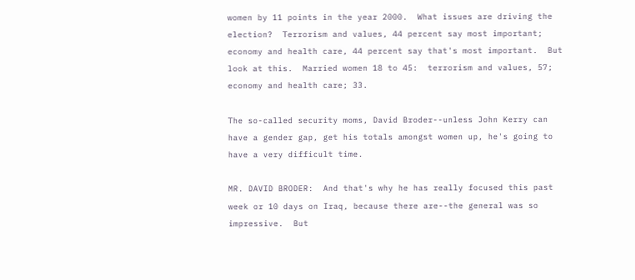women by 11 points in the year 2000.  What issues are driving the election?  Terrorism and values, 44 percent say most important; economy and health care, 44 percent say that's most important.  But look at this.  Married women 18 to 45:  terrorism and values, 57; economy and health care; 33.

The so-called security moms, David Broder--unless John Kerry can have a gender gap, get his totals amongst women up, he's going to have a very difficult time.

MR. DAVID BRODER:  And that's why he has really focused this past week or 10 days on Iraq, because there are--the general was so impressive.  But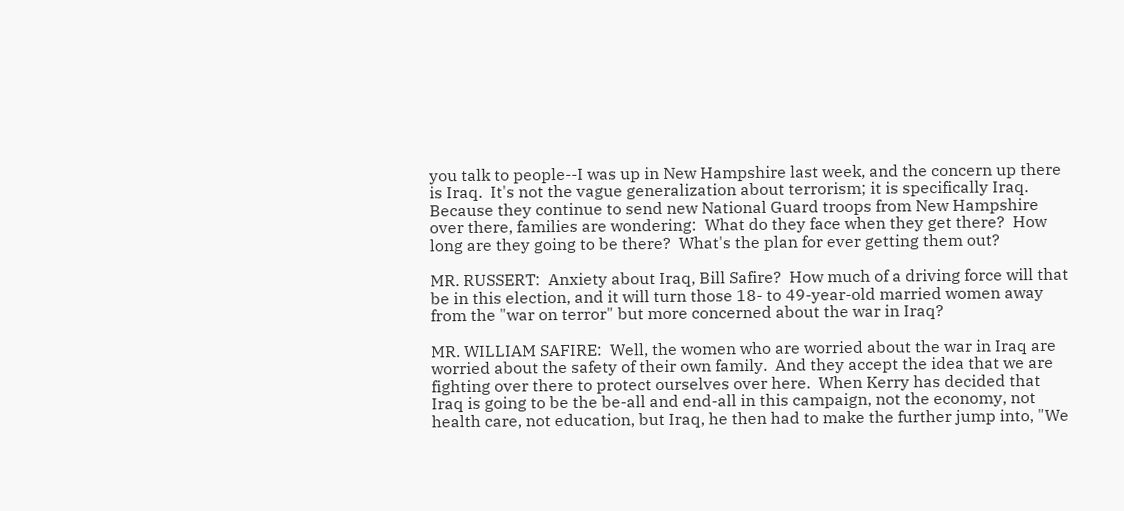you talk to people--I was up in New Hampshire last week, and the concern up there is Iraq.  It's not the vague generalization about terrorism; it is specifically Iraq.  Because they continue to send new National Guard troops from New Hampshire over there, families are wondering:  What do they face when they get there?  How long are they going to be there?  What's the plan for ever getting them out?

MR. RUSSERT:  Anxiety about Iraq, Bill Safire?  How much of a driving force will that be in this election, and it will turn those 18- to 49-year-old married women away from the "war on terror" but more concerned about the war in Iraq?

MR. WILLIAM SAFIRE:  Well, the women who are worried about the war in Iraq are worried about the safety of their own family.  And they accept the idea that we are fighting over there to protect ourselves over here.  When Kerry has decided that Iraq is going to be the be-all and end-all in this campaign, not the economy, not health care, not education, but Iraq, he then had to make the further jump into, "We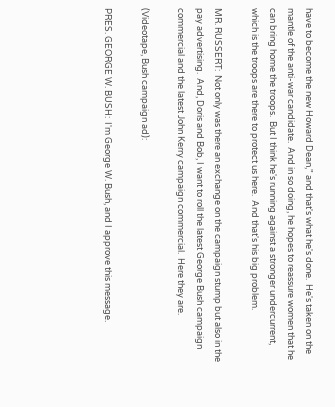have to become the new Howard Dean," and that's what he's done.  He's taken on the mantle of the anti-war candidate.  And in so doing, he hopes to reassure women that he can bring home the troops.  But I think he's running against a stronger undercurrent, which is the troops are there to protect us here.  And that's his big problem.

MR. RUSSERT:  Not only was there an exchange on the campaign stump but also in the pay advertising.  And, Doris and Bob, I want to roll the latest George Bush campaign commercial and the latest John Kerry campaign commercial.  Here they are.

(Videotape, Bush campaign ad):

PRES. GEORGE W. BUSH:  I'm George W. Bush, and I approve this message.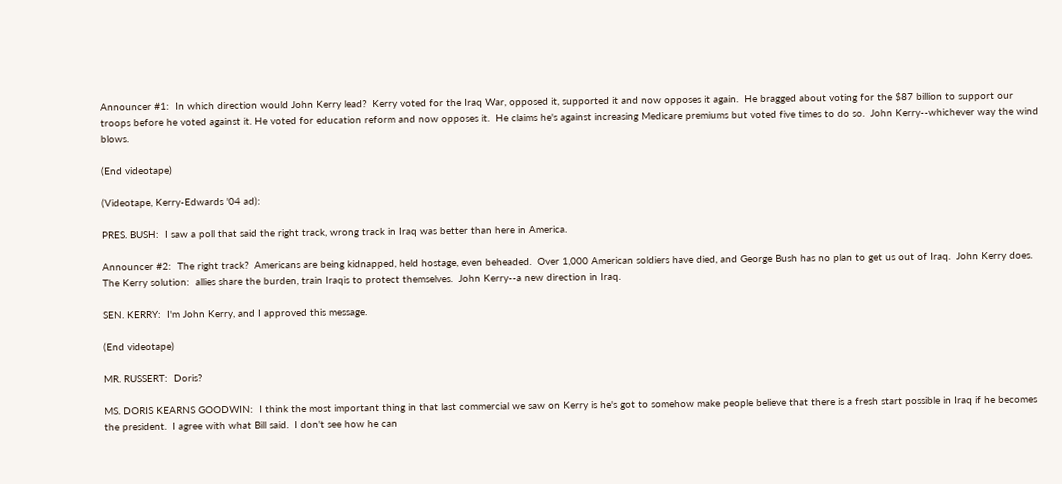Announcer #1:  In which direction would John Kerry lead?  Kerry voted for the Iraq War, opposed it, supported it and now opposes it again.  He bragged about voting for the $87 billion to support our troops before he voted against it. He voted for education reform and now opposes it.  He claims he's against increasing Medicare premiums but voted five times to do so.  John Kerry--whichever way the wind blows.

(End videotape)

(Videotape, Kerry-Edwards '04 ad):

PRES. BUSH:  I saw a poll that said the right track, wrong track in Iraq was better than here in America.

Announcer #2:  The right track?  Americans are being kidnapped, held hostage, even beheaded.  Over 1,000 American soldiers have died, and George Bush has no plan to get us out of Iraq.  John Kerry does.  The Kerry solution:  allies share the burden, train Iraqis to protect themselves.  John Kerry--a new direction in Iraq.

SEN. KERRY:  I'm John Kerry, and I approved this message.

(End videotape)

MR. RUSSERT:  Doris?

MS. DORIS KEARNS GOODWIN:  I think the most important thing in that last commercial we saw on Kerry is he's got to somehow make people believe that there is a fresh start possible in Iraq if he becomes the president.  I agree with what Bill said.  I don't see how he can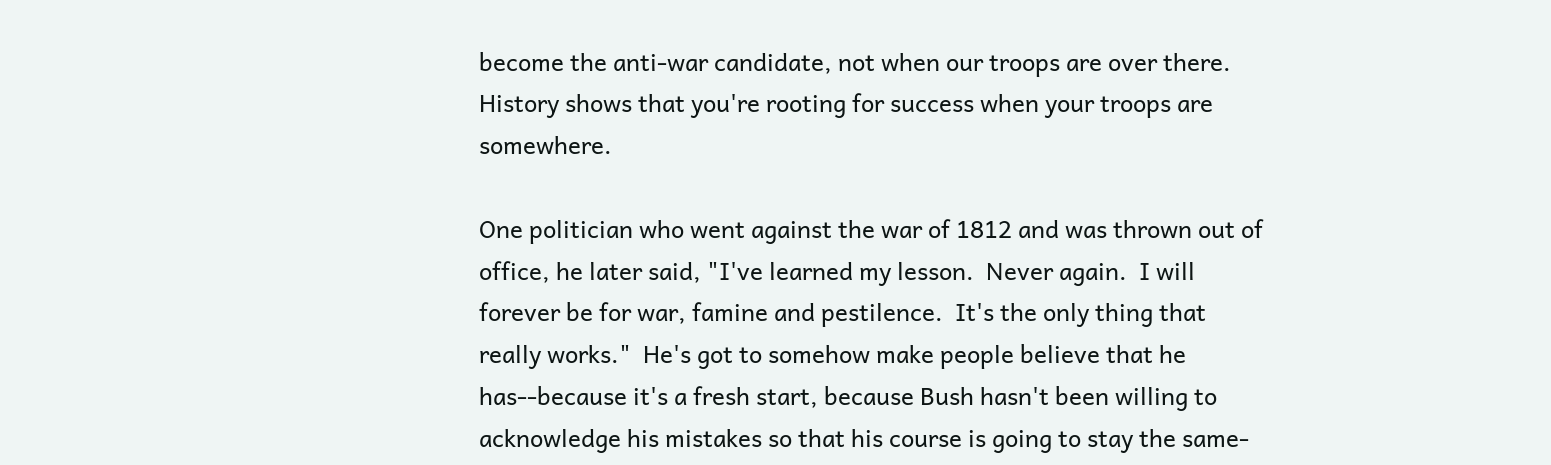become the anti-war candidate, not when our troops are over there.  History shows that you're rooting for success when your troops are somewhere.

One politician who went against the war of 1812 and was thrown out of office, he later said, "I've learned my lesson.  Never again.  I will forever be for war, famine and pestilence.  It's the only thing that really works."  He's got to somehow make people believe that he has--because it's a fresh start, because Bush hasn't been willing to acknowledge his mistakes so that his course is going to stay the same-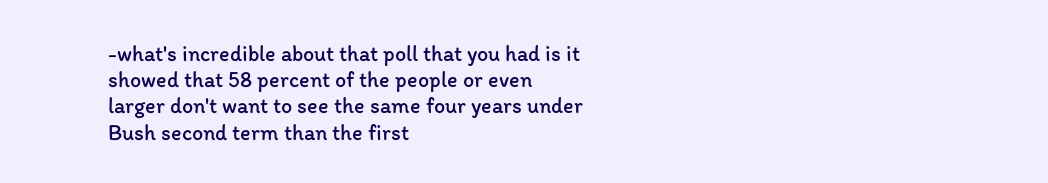-what's incredible about that poll that you had is it showed that 58 percent of the people or even larger don't want to see the same four years under Bush second term than the first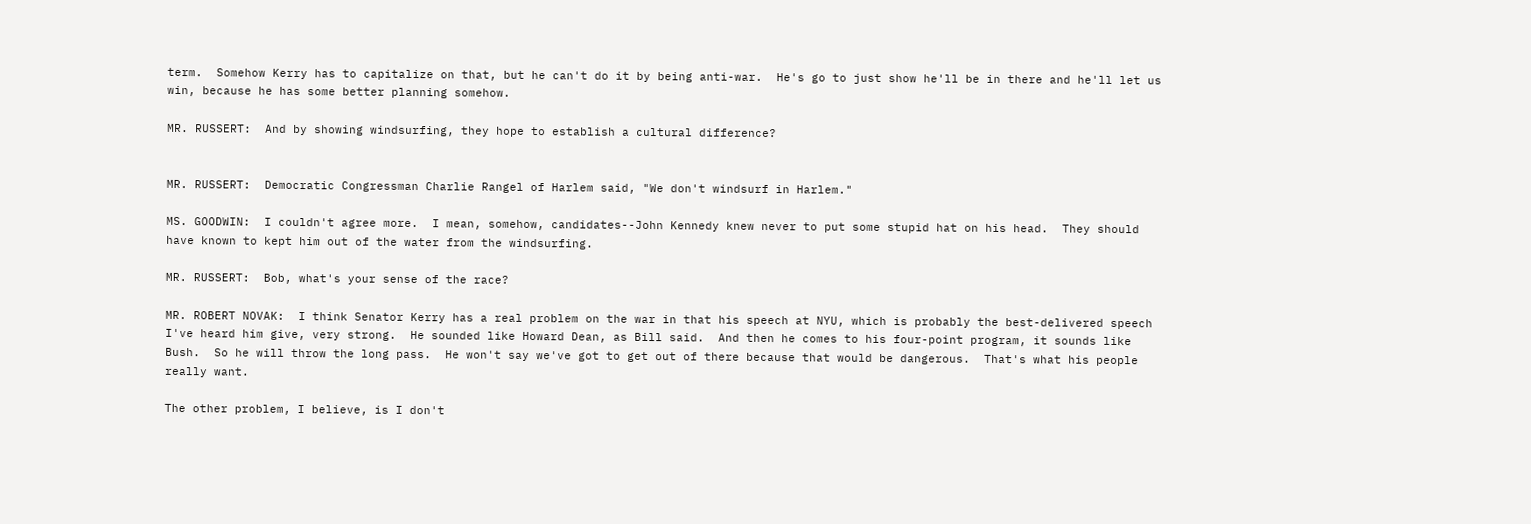term.  Somehow Kerry has to capitalize on that, but he can't do it by being anti-war.  He's go to just show he'll be in there and he'll let us win, because he has some better planning somehow.

MR. RUSSERT:  And by showing windsurfing, they hope to establish a cultural difference?


MR. RUSSERT:  Democratic Congressman Charlie Rangel of Harlem said, "We don't windsurf in Harlem."

MS. GOODWIN:  I couldn't agree more.  I mean, somehow, candidates--John Kennedy knew never to put some stupid hat on his head.  They should have known to kept him out of the water from the windsurfing.

MR. RUSSERT:  Bob, what's your sense of the race?

MR. ROBERT NOVAK:  I think Senator Kerry has a real problem on the war in that his speech at NYU, which is probably the best-delivered speech I've heard him give, very strong.  He sounded like Howard Dean, as Bill said.  And then he comes to his four-point program, it sounds like Bush.  So he will throw the long pass.  He won't say we've got to get out of there because that would be dangerous.  That's what his people really want.

The other problem, I believe, is I don't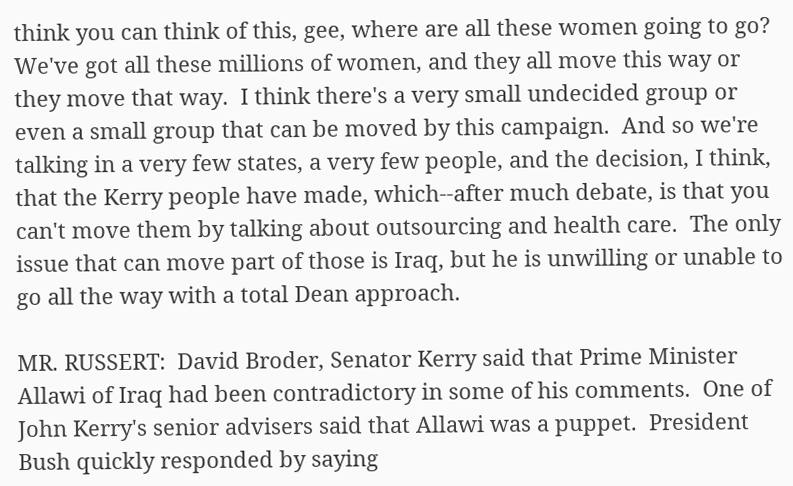think you can think of this, gee, where are all these women going to go?  We've got all these millions of women, and they all move this way or they move that way.  I think there's a very small undecided group or even a small group that can be moved by this campaign.  And so we're talking in a very few states, a very few people, and the decision, I think, that the Kerry people have made, which--after much debate, is that you can't move them by talking about outsourcing and health care.  The only issue that can move part of those is Iraq, but he is unwilling or unable to go all the way with a total Dean approach.

MR. RUSSERT:  David Broder, Senator Kerry said that Prime Minister Allawi of Iraq had been contradictory in some of his comments.  One of John Kerry's senior advisers said that Allawi was a puppet.  President Bush quickly responded by saying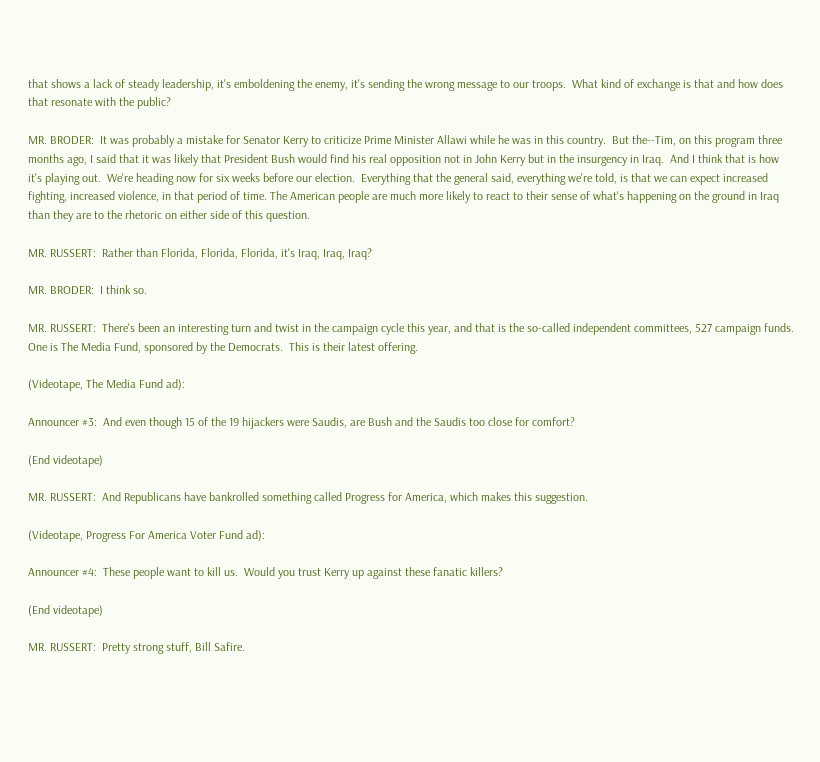that shows a lack of steady leadership, it's emboldening the enemy, it's sending the wrong message to our troops.  What kind of exchange is that and how does that resonate with the public?

MR. BRODER:  It was probably a mistake for Senator Kerry to criticize Prime Minister Allawi while he was in this country.  But the--Tim, on this program three months ago, I said that it was likely that President Bush would find his real opposition not in John Kerry but in the insurgency in Iraq.  And I think that is how it's playing out.  We're heading now for six weeks before our election.  Everything that the general said, everything we're told, is that we can expect increased fighting, increased violence, in that period of time. The American people are much more likely to react to their sense of what's happening on the ground in Iraq than they are to the rhetoric on either side of this question.

MR. RUSSERT:  Rather than Florida, Florida, Florida, it's Iraq, Iraq, Iraq?

MR. BRODER:  I think so.

MR. RUSSERT:  There's been an interesting turn and twist in the campaign cycle this year, and that is the so-called independent committees, 527 campaign funds.  One is The Media Fund, sponsored by the Democrats.  This is their latest offering.

(Videotape, The Media Fund ad):

Announcer #3:  And even though 15 of the 19 hijackers were Saudis, are Bush and the Saudis too close for comfort?

(End videotape)

MR. RUSSERT:  And Republicans have bankrolled something called Progress for America, which makes this suggestion.

(Videotape, Progress For America Voter Fund ad):

Announcer #4:  These people want to kill us.  Would you trust Kerry up against these fanatic killers?

(End videotape)

MR. RUSSERT:  Pretty strong stuff, Bill Safire.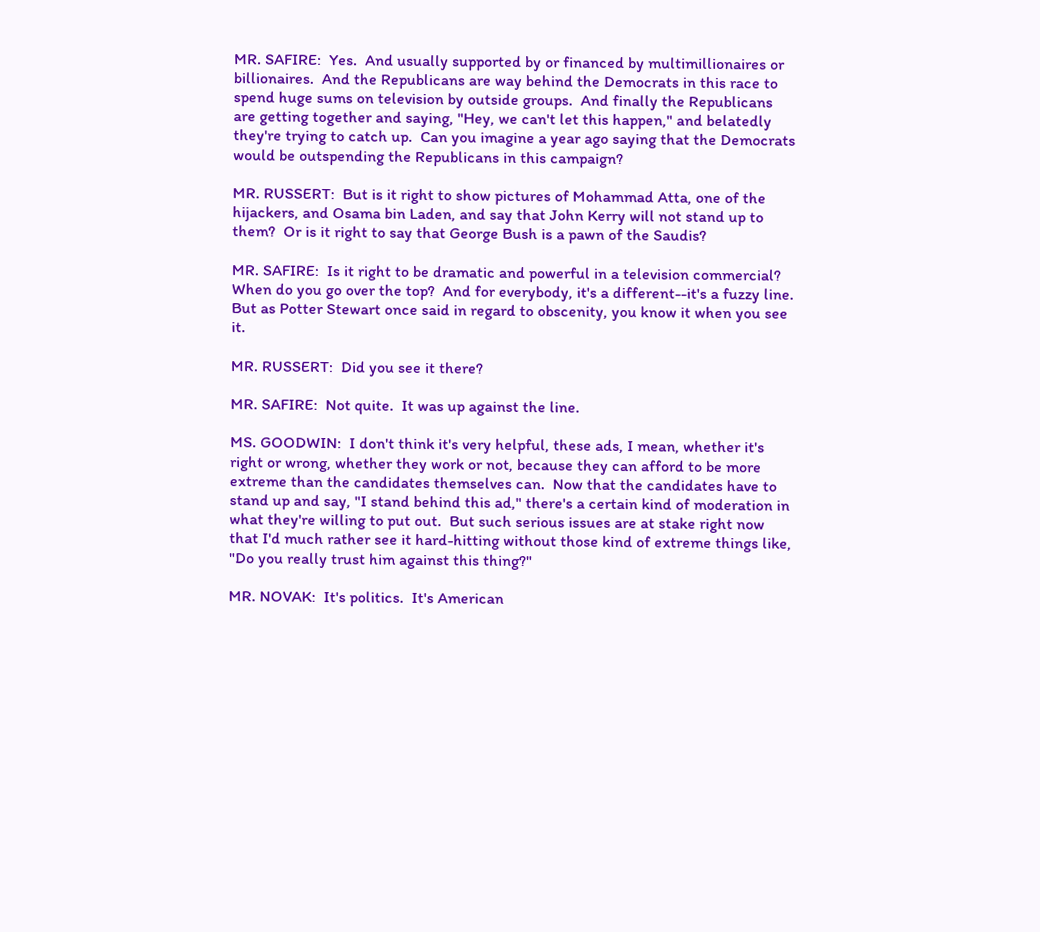MR. SAFIRE:  Yes.  And usually supported by or financed by multimillionaires or billionaires.  And the Republicans are way behind the Democrats in this race to spend huge sums on television by outside groups.  And finally the Republicans are getting together and saying, "Hey, we can't let this happen," and belatedly they're trying to catch up.  Can you imagine a year ago saying that the Democrats would be outspending the Republicans in this campaign?

MR. RUSSERT:  But is it right to show pictures of Mohammad Atta, one of the hijackers, and Osama bin Laden, and say that John Kerry will not stand up to them?  Or is it right to say that George Bush is a pawn of the Saudis?

MR. SAFIRE:  Is it right to be dramatic and powerful in a television commercial?  When do you go over the top?  And for everybody, it's a different--it's a fuzzy line.  But as Potter Stewart once said in regard to obscenity, you know it when you see it.

MR. RUSSERT:  Did you see it there?

MR. SAFIRE:  Not quite.  It was up against the line.

MS. GOODWIN:  I don't think it's very helpful, these ads, I mean, whether it's right or wrong, whether they work or not, because they can afford to be more extreme than the candidates themselves can.  Now that the candidates have to stand up and say, "I stand behind this ad," there's a certain kind of moderation in what they're willing to put out.  But such serious issues are at stake right now that I'd much rather see it hard-hitting without those kind of extreme things like, "Do you really trust him against this thing?"

MR. NOVAK:  It's politics.  It's American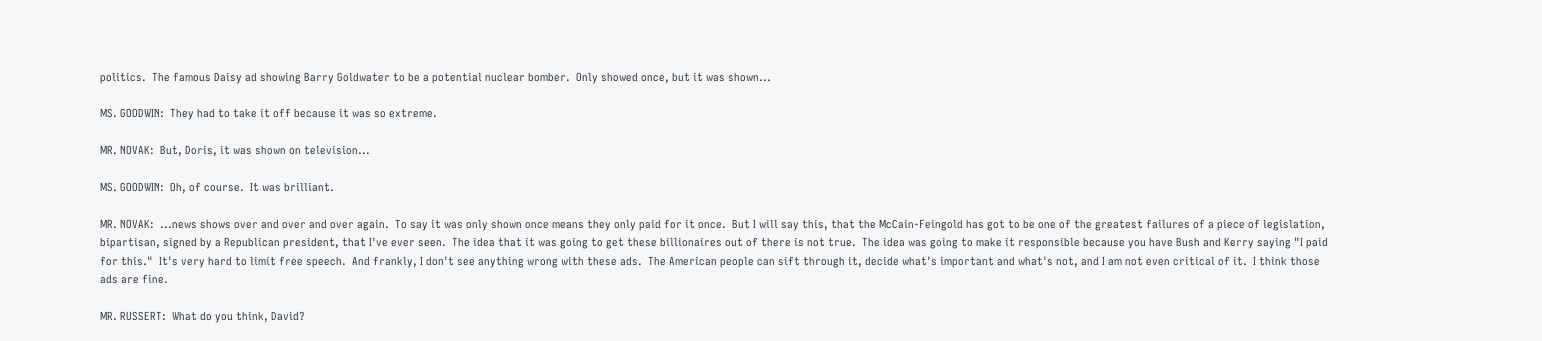politics.  The famous Daisy ad showing Barry Goldwater to be a potential nuclear bomber.  Only showed once, but it was shown...

MS. GOODWIN:  They had to take it off because it was so extreme.

MR. NOVAK:  But, Doris, it was shown on television...

MS. GOODWIN:  Oh, of course.  It was brilliant.

MR. NOVAK:  ...news shows over and over and over again.  To say it was only shown once means they only paid for it once.  But I will say this, that the McCain-Feingold has got to be one of the greatest failures of a piece of legislation, bipartisan, signed by a Republican president, that I've ever seen.  The idea that it was going to get these billionaires out of there is not true.  The idea was going to make it responsible because you have Bush and Kerry saying "I paid for this."  It's very hard to limit free speech.  And frankly, I don't see anything wrong with these ads.  The American people can sift through it, decide what's important and what's not, and I am not even critical of it.  I think those ads are fine.

MR. RUSSERT:  What do you think, David?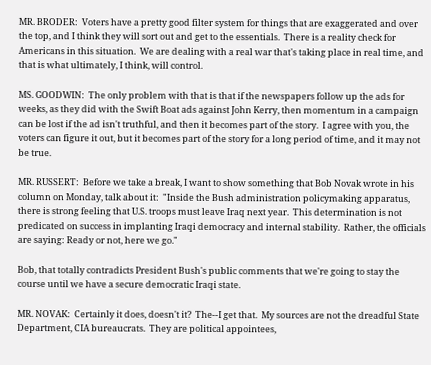MR. BRODER:  Voters have a pretty good filter system for things that are exaggerated and over the top, and I think they will sort out and get to the essentials.  There is a reality check for Americans in this situation.  We are dealing with a real war that's taking place in real time, and that is what ultimately, I think, will control.

MS. GOODWIN:  The only problem with that is that if the newspapers follow up the ads for weeks, as they did with the Swift Boat ads against John Kerry, then momentum in a campaign can be lost if the ad isn't truthful, and then it becomes part of the story.  I agree with you, the voters can figure it out, but it becomes part of the story for a long period of time, and it may not be true.

MR. RUSSERT:  Before we take a break, I want to show something that Bob Novak wrote in his column on Monday, talk about it:  "Inside the Bush administration policymaking apparatus, there is strong feeling that U.S. troops must leave Iraq next year.  This determination is not predicated on success in implanting Iraqi democracy and internal stability.  Rather, the officials are saying: Ready or not, here we go."

Bob, that totally contradicts President Bush's public comments that we're going to stay the course until we have a secure democratic Iraqi state.

MR. NOVAK:  Certainly it does, doesn't it?  The--I get that.  My sources are not the dreadful State Department, CIA bureaucrats.  They are political appointees,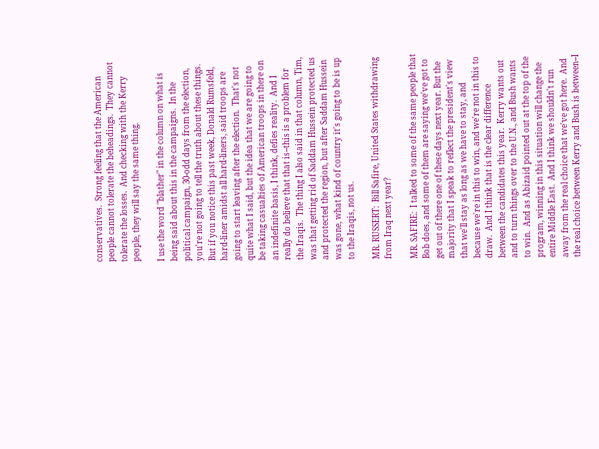conservatives.  Strong feeling that the American people cannot tolerate the beheadings.  They cannot tolerate the losses.  And checking with the Kerry people, they will say the same thing.

I use the word "blather" in the column on what is being said about this in the campaigns.  In the political campaign, 30-odd days from the election, you're not going to tell the truth about these things.  But if you notice this past week, Donald Rumsfeld, hard-liner amidst all hard-liners, said troops are going to start leaving after the election.  That's not quite what I said, but the idea that we are going to be taking casualties of American troops in there on an indefinite basis, I think, defies reality.  And I really do believe that that is--this is a problem for the Iraqis.  The thing I also said in that column, Tim, was that getting rid of Saddam Hussein protected us and protected the region, but after Saddam Hussein was gone, what kind of country it's going to be is up to the Iraqis, not us.

MR. RUSSERT:  Bill Safire, United States withdrawing from Iraq next year?

MR. SAFIRE:  I talked to some of the same people that Bob does, and some of them are saying we've got to get out of there one of these days next year. But the majority that I speak to reflect the president's view that we'll stay as long as we have to stay, and because we're in this to win, and we're not in this to draw.  And I think that is the clear difference between the candidates this year.  Kerry wants out and to turn things over to the U.N., and Bush wants to win.  And as Abizaid pointed out at the top of the program, winning in this situation will change the entire Middle East.  And I think we shouldn't run away from the real choice that we've got here.  And the real choice between Kerry and Bush is between--I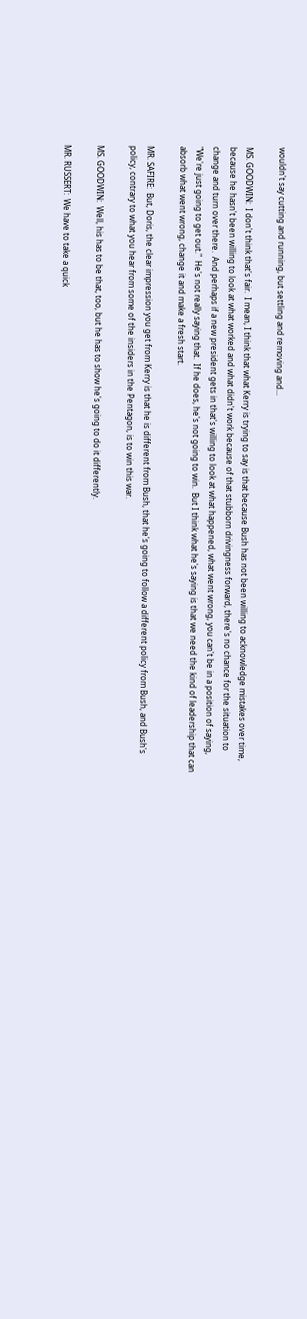wouldn't say cutting and running, but settling and removing and...

MS. GOODWIN:  I don't think that's fair.  I mean, I think that what Kerry is trying to say is that because Bush has not been willing to acknowledge mistakes over time, because he hasn't been willing to look at what worked and what didn't work because of that stubborn drivingness forward, there's no chance for the situation to change and turn over there.  And perhaps if a new president gets in that's willing to look at what happened, what went wrong, you can't be in a position of saying, "We're just going to get out."  He's not really saying that.  If he does, he's not going to win.  But I think what he's saying is that we need the kind of leadership that can absorb what went wrong, change it and make a fresh start.

MR. SAFIRE:  But, Doris, the clear impression you get from Kerry is that he is different from Bush, that he's going to follow a different policy from Bush, and Bush's policy, contrary to what you hear from some of the insiders in the Pentagon, is to win this war.

MS. GOODWIN:  Well, his has to be that, too, but he has to show he's going to do it differently.

MR. RUSSERT:  We have to take a quick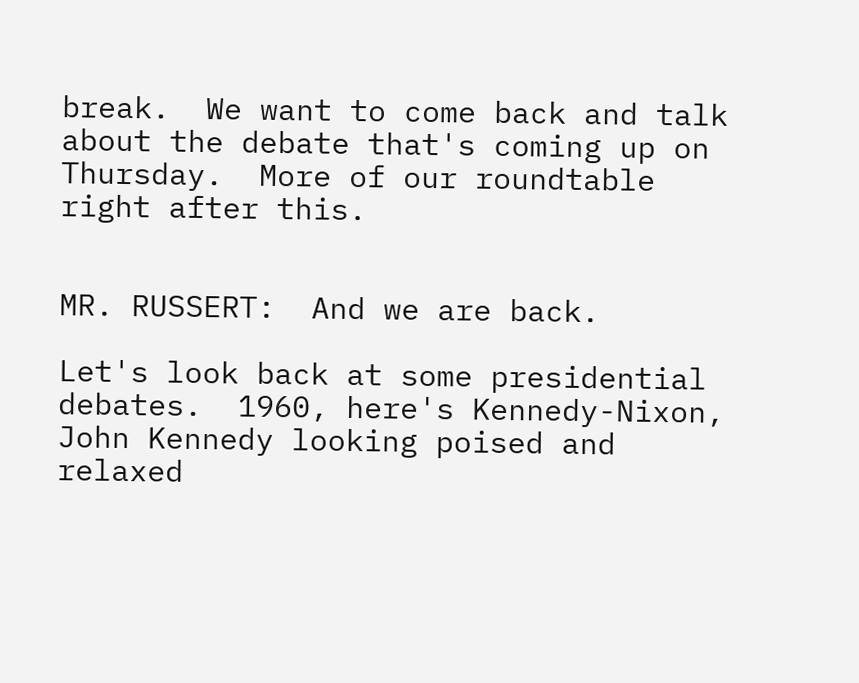break.  We want to come back and talk about the debate that's coming up on Thursday.  More of our roundtable right after this.


MR. RUSSERT:  And we are back.

Let's look back at some presidential debates.  1960, here's Kennedy-Nixon, John Kennedy looking poised and relaxed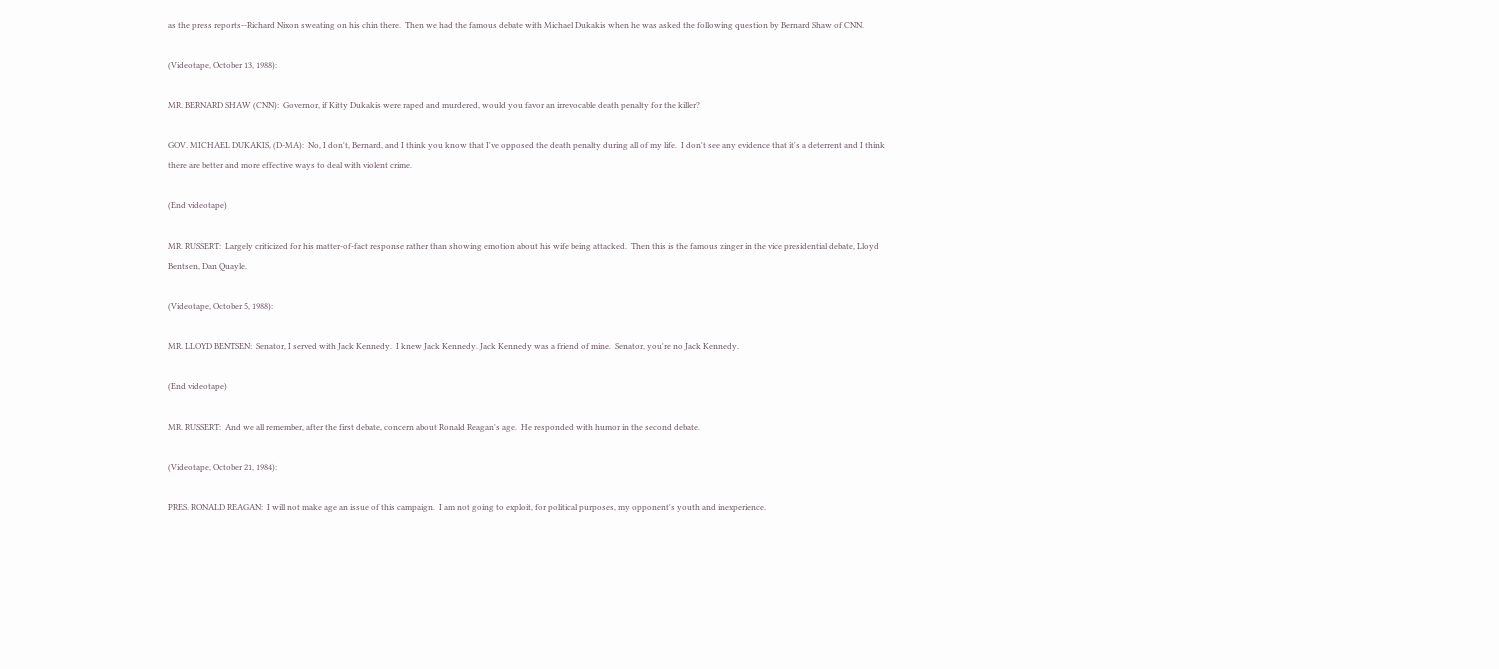as the press reports--Richard Nixon sweating on his chin there.  Then we had the famous debate with Michael Dukakis when he was asked the following question by Bernard Shaw of CNN.

(Videotape, October 13, 1988):

MR. BERNARD SHAW (CNN):  Governor, if Kitty Dukakis were raped and murdered, would you favor an irrevocable death penalty for the killer?

GOV. MICHAEL DUKAKIS, (D-MA):  No, I don't, Bernard, and I think you know that I've opposed the death penalty during all of my life.  I don't see any evidence that it's a deterrent and I think there are better and more effective ways to deal with violent crime.

(End videotape)

MR. RUSSERT:  Largely criticized for his matter-of-fact response rather than showing emotion about his wife being attacked.  Then this is the famous zinger in the vice presidential debate, Lloyd Bentsen, Dan Quayle.

(Videotape, October 5, 1988):

MR. LLOYD BENTSEN:  Senator, I served with Jack Kennedy.  I knew Jack Kennedy. Jack Kennedy was a friend of mine.  Senator, you're no Jack Kennedy.

(End videotape)

MR. RUSSERT:  And we all remember, after the first debate, concern about Ronald Reagan's age.  He responded with humor in the second debate.

(Videotape, October 21, 1984):

PRES. RONALD REAGAN:  I will not make age an issue of this campaign.  I am not going to exploit, for political purposes, my opponent's youth and inexperience.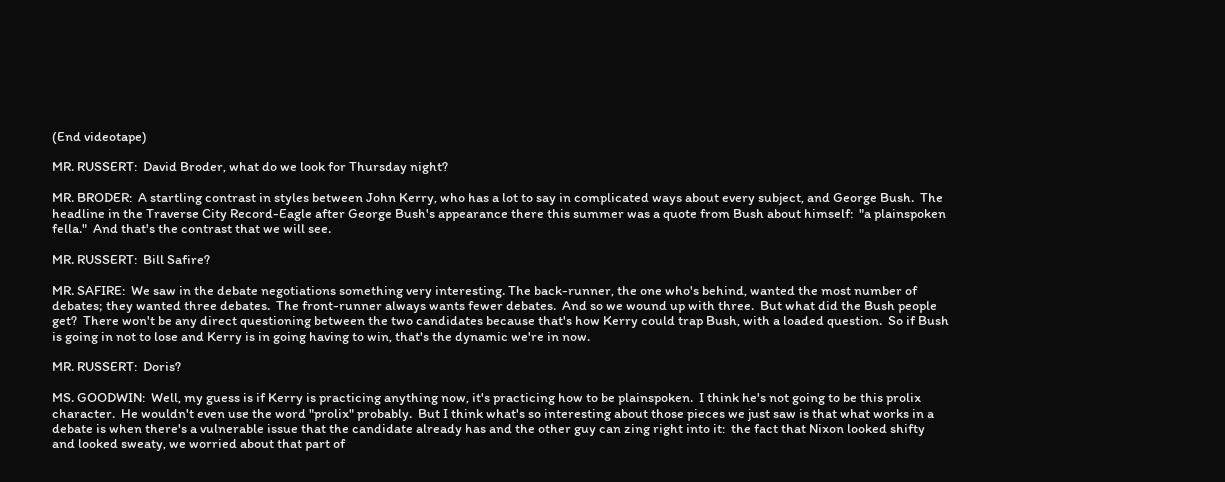(End videotape)

MR. RUSSERT:  David Broder, what do we look for Thursday night?

MR. BRODER:  A startling contrast in styles between John Kerry, who has a lot to say in complicated ways about every subject, and George Bush.  The headline in the Traverse City Record-Eagle after George Bush's appearance there this summer was a quote from Bush about himself:  "a plainspoken fella."  And that's the contrast that we will see.

MR. RUSSERT:  Bill Safire?

MR. SAFIRE:  We saw in the debate negotiations something very interesting. The back-runner, the one who's behind, wanted the most number of debates; they wanted three debates.  The front-runner always wants fewer debates.  And so we wound up with three.  But what did the Bush people get?  There won't be any direct questioning between the two candidates because that's how Kerry could trap Bush, with a loaded question.  So if Bush is going in not to lose and Kerry is in going having to win, that's the dynamic we're in now.

MR. RUSSERT:  Doris?

MS. GOODWIN:  Well, my guess is if Kerry is practicing anything now, it's practicing how to be plainspoken.  I think he's not going to be this prolix character.  He wouldn't even use the word "prolix" probably.  But I think what's so interesting about those pieces we just saw is that what works in a debate is when there's a vulnerable issue that the candidate already has and the other guy can zing right into it:  the fact that Nixon looked shifty and looked sweaty, we worried about that part of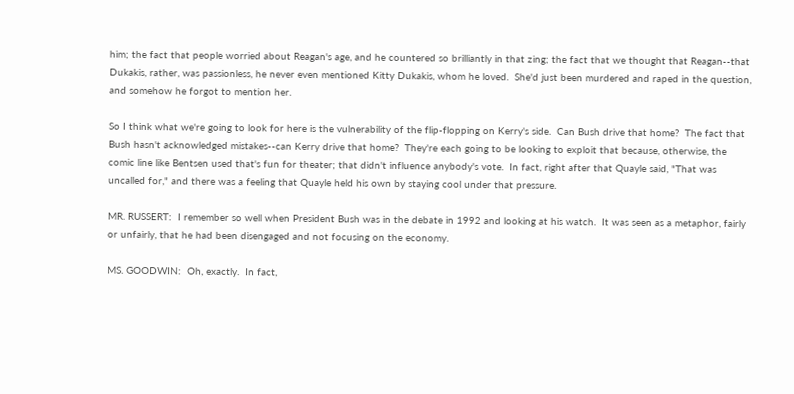him; the fact that people worried about Reagan's age, and he countered so brilliantly in that zing; the fact that we thought that Reagan--that Dukakis, rather, was passionless, he never even mentioned Kitty Dukakis, whom he loved.  She'd just been murdered and raped in the question, and somehow he forgot to mention her.

So I think what we're going to look for here is the vulnerability of the flip-flopping on Kerry's side.  Can Bush drive that home?  The fact that Bush hasn't acknowledged mistakes--can Kerry drive that home?  They're each going to be looking to exploit that because, otherwise, the comic line like Bentsen used that's fun for theater; that didn't influence anybody's vote.  In fact, right after that Quayle said, "That was uncalled for," and there was a feeling that Quayle held his own by staying cool under that pressure.

MR. RUSSERT:  I remember so well when President Bush was in the debate in 1992 and looking at his watch.  It was seen as a metaphor, fairly or unfairly, that he had been disengaged and not focusing on the economy.

MS. GOODWIN:  Oh, exactly.  In fact,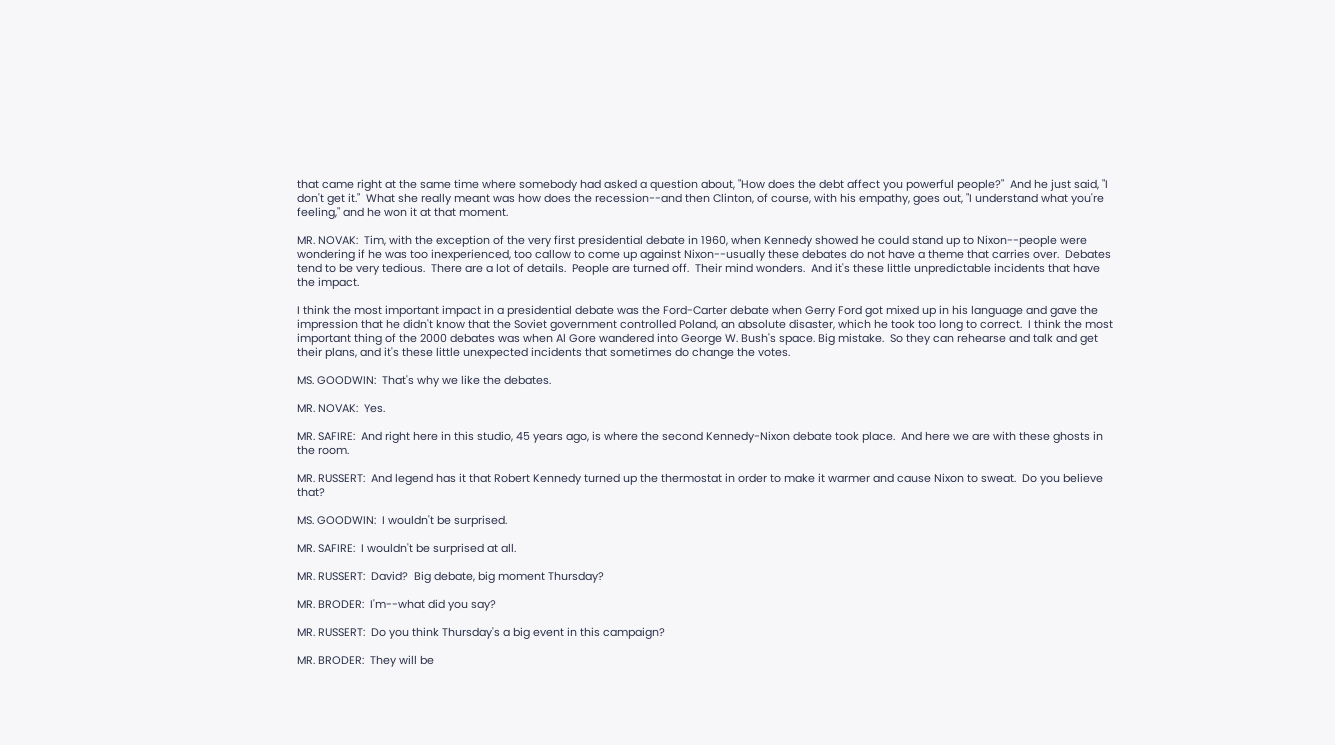that came right at the same time where somebody had asked a question about, "How does the debt affect you powerful people?"  And he just said, "I don't get it."  What she really meant was how does the recession--and then Clinton, of course, with his empathy, goes out, "I understand what you're feeling," and he won it at that moment.

MR. NOVAK:  Tim, with the exception of the very first presidential debate in 1960, when Kennedy showed he could stand up to Nixon--people were wondering if he was too inexperienced, too callow to come up against Nixon--usually these debates do not have a theme that carries over.  Debates tend to be very tedious.  There are a lot of details.  People are turned off.  Their mind wonders.  And it's these little unpredictable incidents that have the impact.

I think the most important impact in a presidential debate was the Ford-Carter debate when Gerry Ford got mixed up in his language and gave the impression that he didn't know that the Soviet government controlled Poland, an absolute disaster, which he took too long to correct.  I think the most important thing of the 2000 debates was when Al Gore wandered into George W. Bush's space. Big mistake.  So they can rehearse and talk and get their plans, and it's these little unexpected incidents that sometimes do change the votes.

MS. GOODWIN:  That's why we like the debates.

MR. NOVAK:  Yes.

MR. SAFIRE:  And right here in this studio, 45 years ago, is where the second Kennedy-Nixon debate took place.  And here we are with these ghosts in the room.

MR. RUSSERT:  And legend has it that Robert Kennedy turned up the thermostat in order to make it warmer and cause Nixon to sweat.  Do you believe that?

MS. GOODWIN:  I wouldn't be surprised.

MR. SAFIRE:  I wouldn't be surprised at all.

MR. RUSSERT:  David?  Big debate, big moment Thursday?

MR. BRODER:  I'm--what did you say?

MR. RUSSERT:  Do you think Thursday's a big event in this campaign?

MR. BRODER:  They will be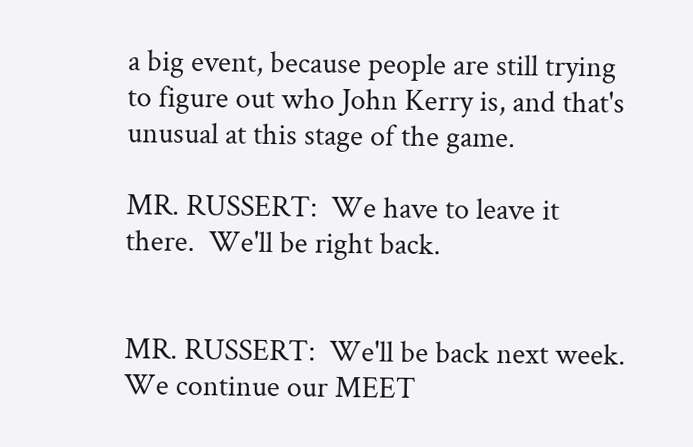a big event, because people are still trying to figure out who John Kerry is, and that's unusual at this stage of the game.

MR. RUSSERT:  We have to leave it there.  We'll be right back.


MR. RUSSERT:  We'll be back next week.  We continue our MEET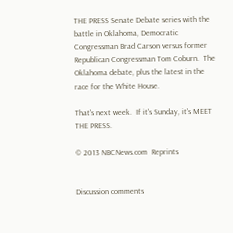THE PRESS Senate Debate series with the battle in Oklahoma, Democratic Congressman Brad Carson versus former Republican Congressman Tom Coburn.  The Oklahoma debate, plus the latest in the race for the White House.

That's next week.  If it's Sunday, it's MEET THE PRESS.

© 2013 NBCNews.com  Reprints


Discussion comments